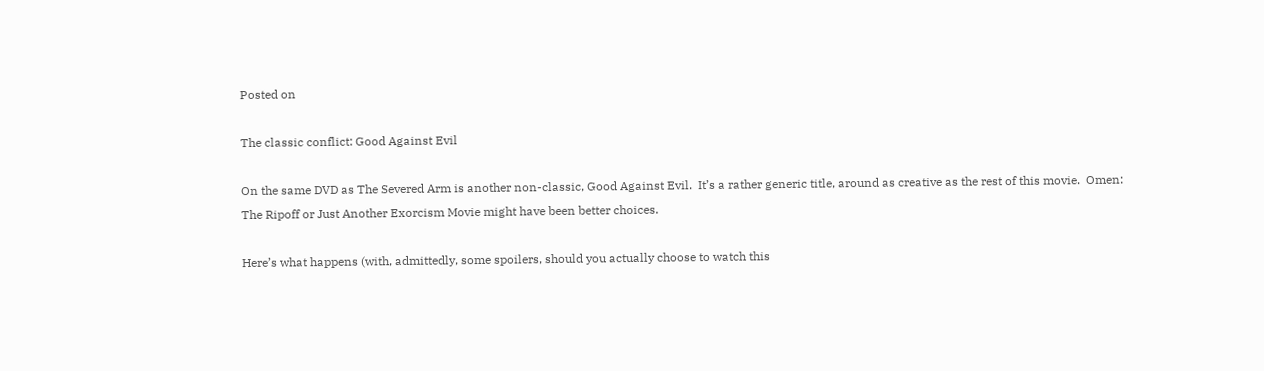Posted on

The classic conflict: Good Against Evil

On the same DVD as The Severed Arm is another non-classic, Good Against Evil.  It’s a rather generic title, around as creative as the rest of this movie.  Omen:  The Ripoff or Just Another Exorcism Movie might have been better choices.

Here’s what happens (with, admittedly, some spoilers, should you actually choose to watch this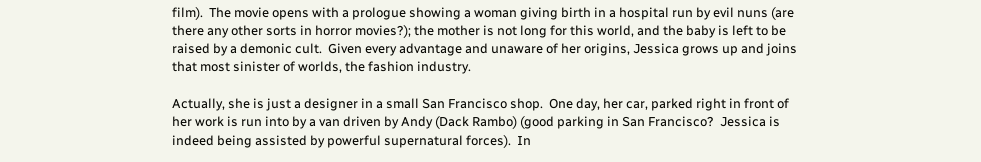film).  The movie opens with a prologue showing a woman giving birth in a hospital run by evil nuns (are there any other sorts in horror movies?); the mother is not long for this world, and the baby is left to be raised by a demonic cult.  Given every advantage and unaware of her origins, Jessica grows up and joins that most sinister of worlds, the fashion industry.

Actually, she is just a designer in a small San Francisco shop.  One day, her car, parked right in front of her work is run into by a van driven by Andy (Dack Rambo) (good parking in San Francisco?  Jessica is indeed being assisted by powerful supernatural forces).  In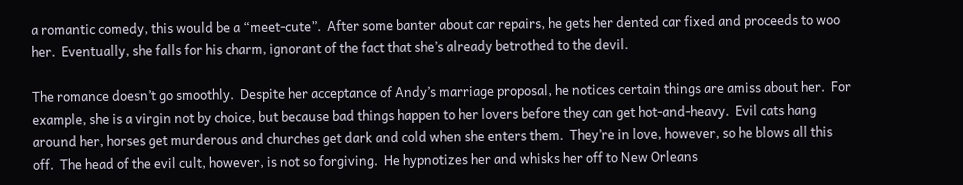a romantic comedy, this would be a “meet-cute”.  After some banter about car repairs, he gets her dented car fixed and proceeds to woo her.  Eventually, she falls for his charm, ignorant of the fact that she’s already betrothed to the devil.

The romance doesn’t go smoothly.  Despite her acceptance of Andy’s marriage proposal, he notices certain things are amiss about her.  For example, she is a virgin not by choice, but because bad things happen to her lovers before they can get hot-and-heavy.  Evil cats hang around her, horses get murderous and churches get dark and cold when she enters them.  They’re in love, however, so he blows all this off.  The head of the evil cult, however, is not so forgiving.  He hypnotizes her and whisks her off to New Orleans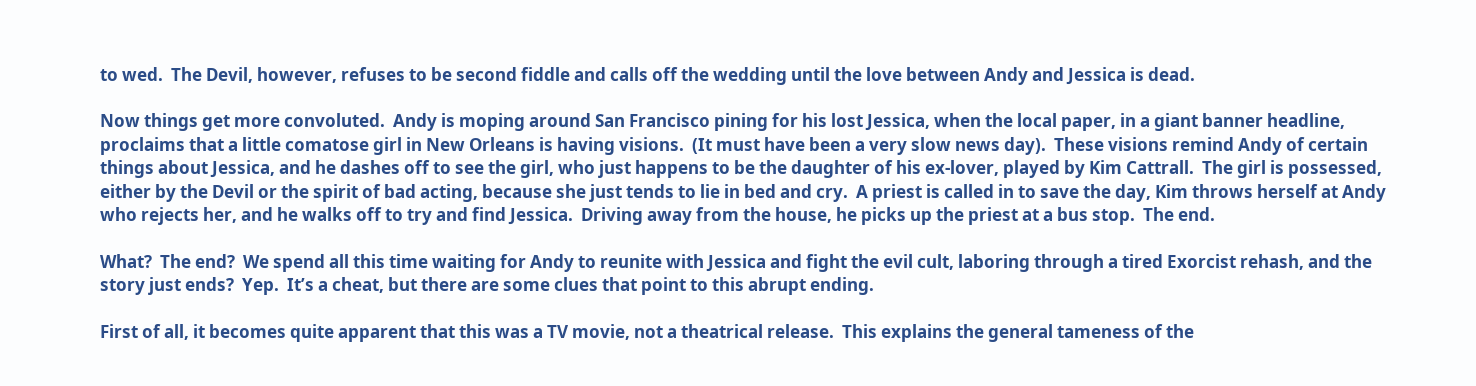to wed.  The Devil, however, refuses to be second fiddle and calls off the wedding until the love between Andy and Jessica is dead.

Now things get more convoluted.  Andy is moping around San Francisco pining for his lost Jessica, when the local paper, in a giant banner headline, proclaims that a little comatose girl in New Orleans is having visions.  (It must have been a very slow news day).  These visions remind Andy of certain things about Jessica, and he dashes off to see the girl, who just happens to be the daughter of his ex-lover, played by Kim Cattrall.  The girl is possessed, either by the Devil or the spirit of bad acting, because she just tends to lie in bed and cry.  A priest is called in to save the day, Kim throws herself at Andy who rejects her, and he walks off to try and find Jessica.  Driving away from the house, he picks up the priest at a bus stop.  The end.

What?  The end?  We spend all this time waiting for Andy to reunite with Jessica and fight the evil cult, laboring through a tired Exorcist rehash, and the story just ends?  Yep.  It’s a cheat, but there are some clues that point to this abrupt ending.

First of all, it becomes quite apparent that this was a TV movie, not a theatrical release.  This explains the general tameness of the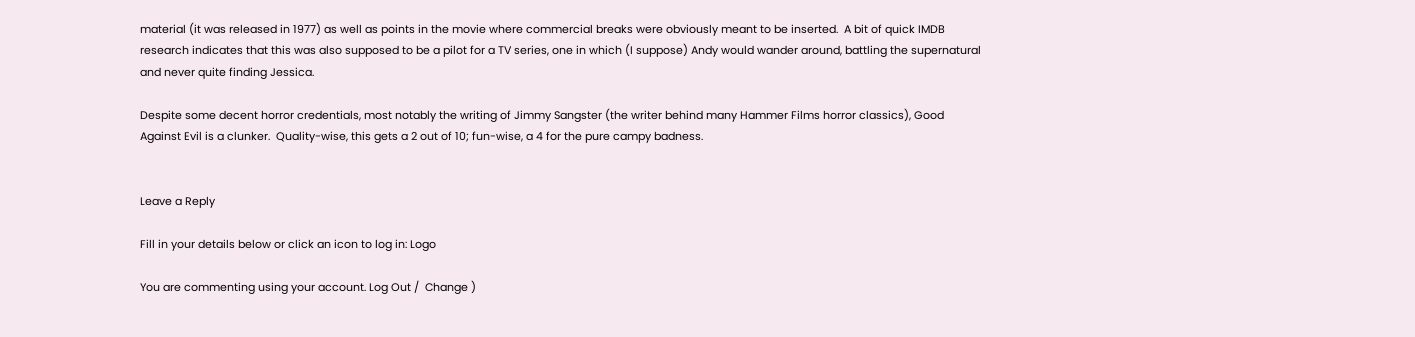material (it was released in 1977) as well as points in the movie where commercial breaks were obviously meant to be inserted.  A bit of quick IMDB research indicates that this was also supposed to be a pilot for a TV series, one in which (I suppose) Andy would wander around, battling the supernatural and never quite finding Jessica.

Despite some decent horror credentials, most notably the writing of Jimmy Sangster (the writer behind many Hammer Films horror classics), Good Against Evil is a clunker.  Quality-wise, this gets a 2 out of 10; fun-wise, a 4 for the pure campy badness.


Leave a Reply

Fill in your details below or click an icon to log in: Logo

You are commenting using your account. Log Out /  Change )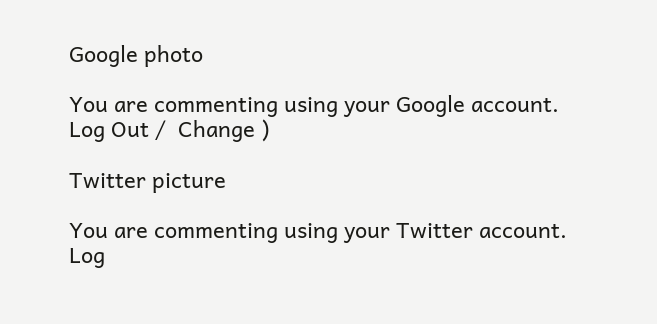Google photo

You are commenting using your Google account. Log Out /  Change )

Twitter picture

You are commenting using your Twitter account. Log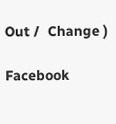Out /  Change )

Facebook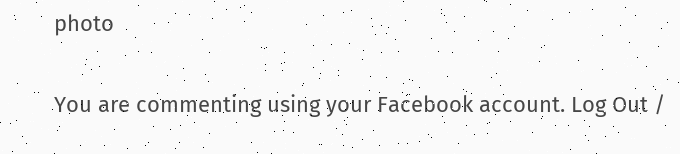photo

You are commenting using your Facebook account. Log Out /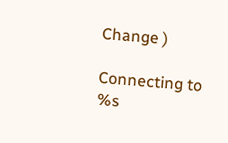Change )

Connecting to %s